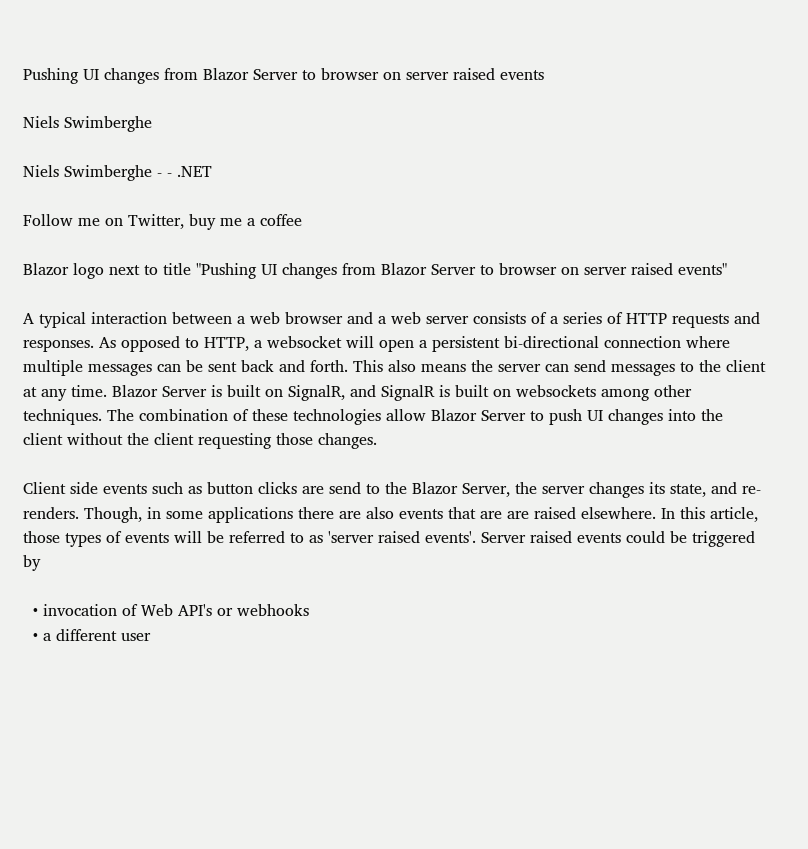Pushing UI changes from Blazor Server to browser on server raised events

Niels Swimberghe

Niels Swimberghe - - .NET

Follow me on Twitter, buy me a coffee

Blazor logo next to title "Pushing UI changes from Blazor Server to browser on server raised events"

A typical interaction between a web browser and a web server consists of a series of HTTP requests and responses. As opposed to HTTP, a websocket will open a persistent bi-directional connection where multiple messages can be sent back and forth. This also means the server can send messages to the client at any time. Blazor Server is built on SignalR, and SignalR is built on websockets among other techniques. The combination of these technologies allow Blazor Server to push UI changes into the client without the client requesting those changes.

Client side events such as button clicks are send to the Blazor Server, the server changes its state, and re-renders. Though, in some applications there are also events that are are raised elsewhere. In this article, those types of events will be referred to as 'server raised events'. Server raised events could be triggered by

  • invocation of Web API's or webhooks
  • a different user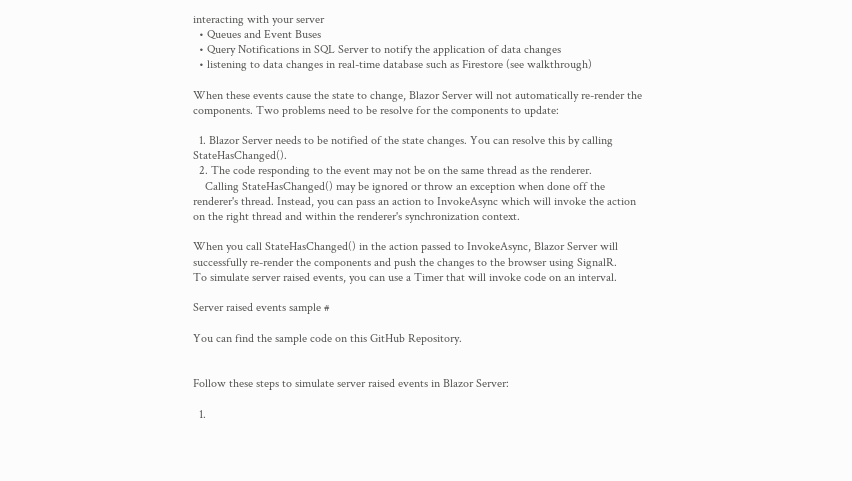interacting with your server
  • Queues and Event Buses
  • Query Notifications in SQL Server to notify the application of data changes
  • listening to data changes in real-time database such as Firestore (see walkthrough)

When these events cause the state to change, Blazor Server will not automatically re-render the components. Two problems need to be resolve for the components to update:

  1. Blazor Server needs to be notified of the state changes. You can resolve this by calling StateHasChanged().
  2. The code responding to the event may not be on the same thread as the renderer.
    Calling StateHasChanged() may be ignored or throw an exception when done off the renderer's thread. Instead, you can pass an action to InvokeAsync which will invoke the action on the right thread and within the renderer's synchronization context.

When you call StateHasChanged() in the action passed to InvokeAsync, Blazor Server will successfully re-render the components and push the changes to the browser using SignalR.
To simulate server raised events, you can use a Timer that will invoke code on an interval.

Server raised events sample #

You can find the sample code on this GitHub Repository.


Follow these steps to simulate server raised events in Blazor Server:

  1.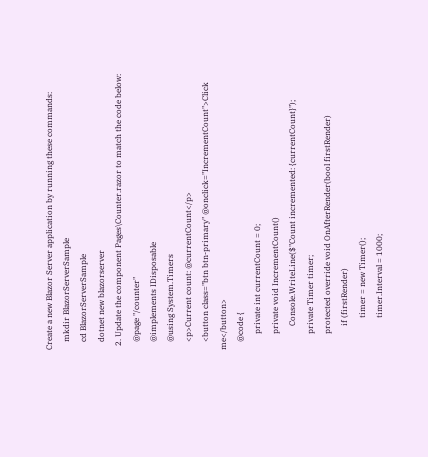Create a new Blazor Server application by running these commands:
    mkdir BlazorServerSample
    cd BlazorServerSample
    dotnet new blazorserver
  2. Update the component Pages\Counter.razor to match the code below:
    @page "/counter"
    @implements IDisposable
    @using System.Timers
    <p>Current count: @currentCount</p>
    <button class="btn btn-primary" @onclick="IncrementCount">Click me</button>
    @code {
        private int currentCount = 0;
        private void IncrementCount()
            Console.WriteLine($"Count incremented: {currentCount}");
        private Timer timer;
        protected override void OnAfterRender(bool firstRender)
            if (firstRender)
                timer = new Timer();
                timer.Interval = 1000;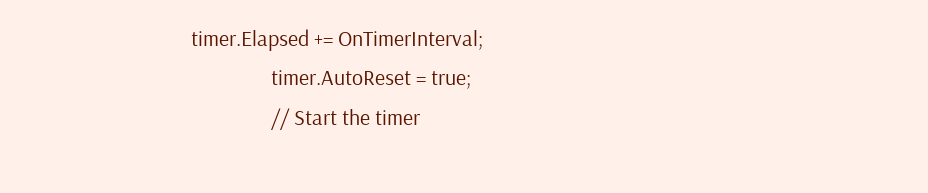timer.Elapsed += OnTimerInterval;
                timer.AutoReset = true;
                // Start the timer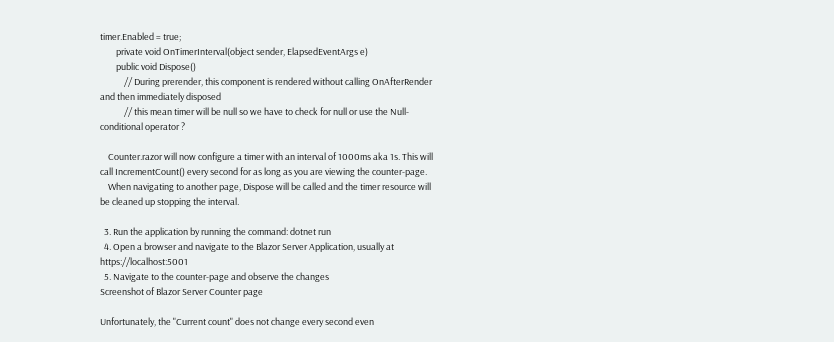timer.Enabled = true;
        private void OnTimerInterval(object sender, ElapsedEventArgs e)
        public void Dispose()
            // During prerender, this component is rendered without calling OnAfterRender and then immediately disposed
            // this mean timer will be null so we have to check for null or use the Null-conditional operator ?

    Counter.razor will now configure a timer with an interval of 1000ms aka 1s. This will call IncrementCount() every second for as long as you are viewing the counter-page.
    When navigating to another page, Dispose will be called and the timer resource will be cleaned up stopping the interval.

  3. Run the application by running the command: dotnet run
  4. Open a browser and navigate to the Blazor Server Application, usually at https://localhost:5001
  5. Navigate to the counter-page and observe the changes
Screenshot of Blazor Server Counter page

Unfortunately, the "Current count" does not change every second even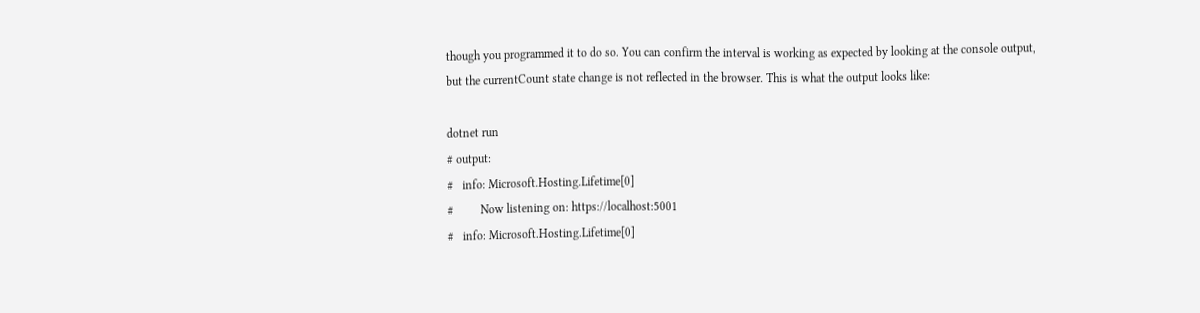though you programmed it to do so. You can confirm the interval is working as expected by looking at the console output, but the currentCount state change is not reflected in the browser. This is what the output looks like:

dotnet run
# output:
#   info: Microsoft.Hosting.Lifetime[0]
#         Now listening on: https://localhost:5001
#   info: Microsoft.Hosting.Lifetime[0]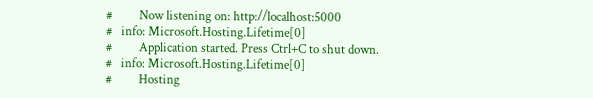#         Now listening on: http://localhost:5000
#   info: Microsoft.Hosting.Lifetime[0]
#         Application started. Press Ctrl+C to shut down.
#   info: Microsoft.Hosting.Lifetime[0]
#         Hosting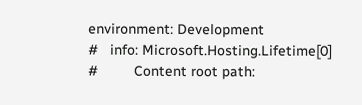environment: Development
#   info: Microsoft.Hosting.Lifetime[0]
#         Content root path: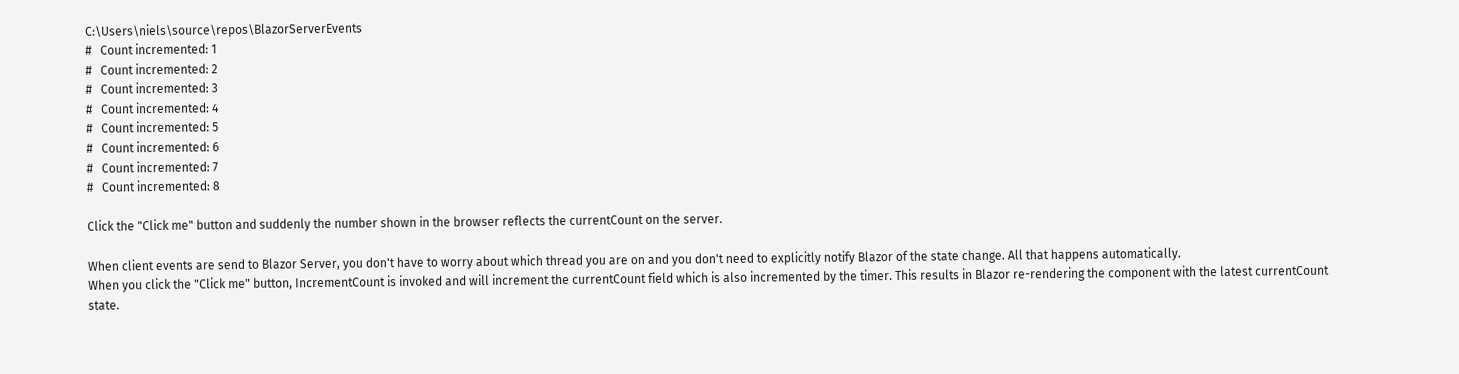C:\Users\niels\source\repos\BlazorServerEvents
#   Count incremented: 1
#   Count incremented: 2
#   Count incremented: 3
#   Count incremented: 4
#   Count incremented: 5
#   Count incremented: 6
#   Count incremented: 7
#   Count incremented: 8

Click the "Click me" button and suddenly the number shown in the browser reflects the currentCount on the server.

When client events are send to Blazor Server, you don't have to worry about which thread you are on and you don't need to explicitly notify Blazor of the state change. All that happens automatically.
When you click the "Click me" button, IncrementCount is invoked and will increment the currentCount field which is also incremented by the timer. This results in Blazor re-rendering the component with the latest currentCount state.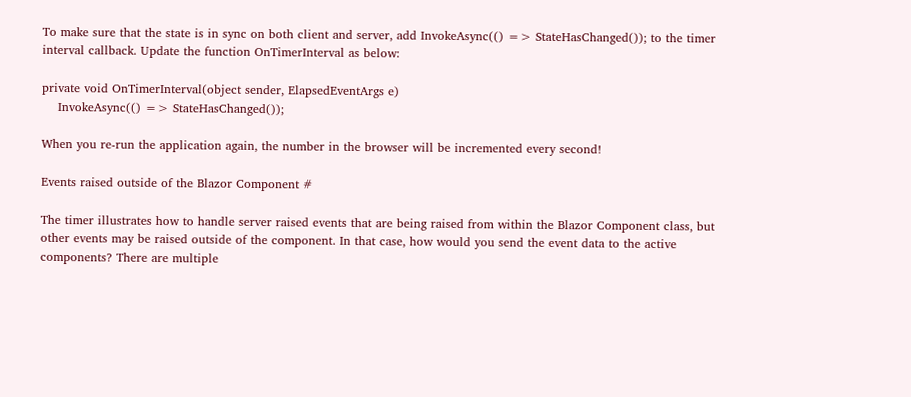To make sure that the state is in sync on both client and server, add InvokeAsync(() => StateHasChanged()); to the timer interval callback. Update the function OnTimerInterval as below:

private void OnTimerInterval(object sender, ElapsedEventArgs e)
    InvokeAsync(() => StateHasChanged());

When you re-run the application again, the number in the browser will be incremented every second!

Events raised outside of the Blazor Component #

The timer illustrates how to handle server raised events that are being raised from within the Blazor Component class, but other events may be raised outside of the component. In that case, how would you send the event data to the active components? There are multiple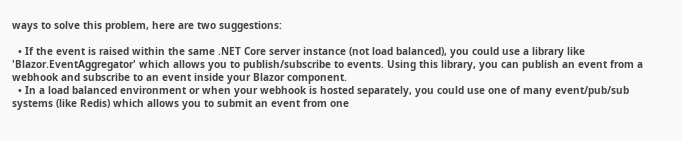ways to solve this problem, here are two suggestions:

  • If the event is raised within the same .NET Core server instance (not load balanced), you could use a library like 'Blazor.EventAggregator' which allows you to publish/subscribe to events. Using this library, you can publish an event from a webhook and subscribe to an event inside your Blazor component.
  • In a load balanced environment or when your webhook is hosted separately, you could use one of many event/pub/sub systems (like Redis) which allows you to submit an event from one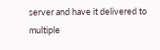server and have it delivered to multiple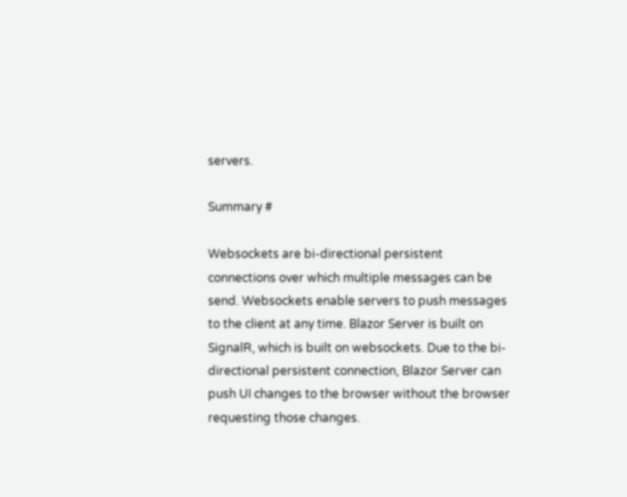servers.

Summary #

Websockets are bi-directional persistent connections over which multiple messages can be send. Websockets enable servers to push messages to the client at any time. Blazor Server is built on SignalR, which is built on websockets. Due to the bi-directional persistent connection, Blazor Server can push UI changes to the browser without the browser requesting those changes.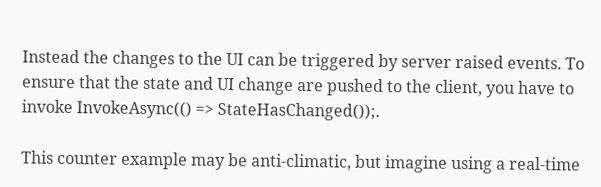Instead the changes to the UI can be triggered by server raised events. To ensure that the state and UI change are pushed to the client, you have to invoke InvokeAsync(() => StateHasChanged());.

This counter example may be anti-climatic, but imagine using a real-time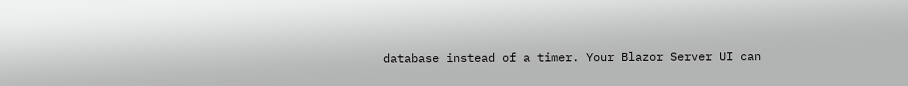database instead of a timer. Your Blazor Server UI can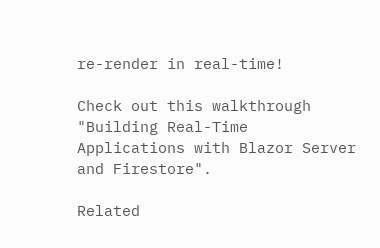re-render in real-time!

Check out this walkthrough "Building Real-Time Applications with Blazor Server and Firestore".

Related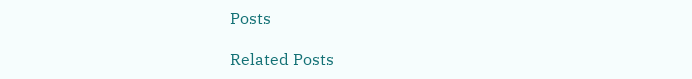Posts

Related Posts